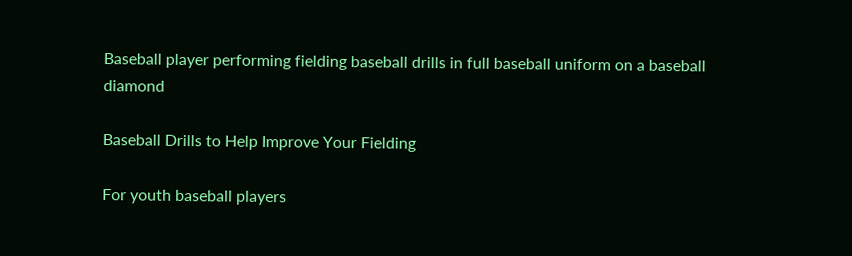Baseball player performing fielding baseball drills in full baseball uniform on a baseball diamond

Baseball Drills to Help Improve Your Fielding

For youth baseball players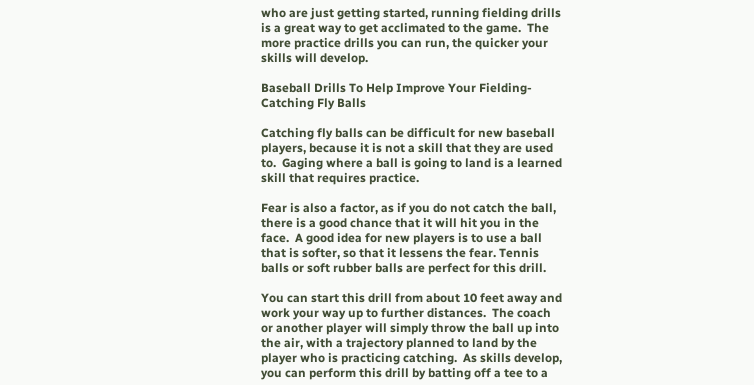who are just getting started, running fielding drills is a great way to get acclimated to the game.  The more practice drills you can run, the quicker your skills will develop.

Baseball Drills To Help Improve Your Fielding-  Catching Fly Balls

Catching fly balls can be difficult for new baseball players, because it is not a skill that they are used to.  Gaging where a ball is going to land is a learned skill that requires practice.

Fear is also a factor, as if you do not catch the ball, there is a good chance that it will hit you in the face.  A good idea for new players is to use a ball that is softer, so that it lessens the fear. Tennis balls or soft rubber balls are perfect for this drill.

You can start this drill from about 10 feet away and work your way up to further distances.  The coach or another player will simply throw the ball up into the air, with a trajectory planned to land by the player who is practicing catching.  As skills develop, you can perform this drill by batting off a tee to a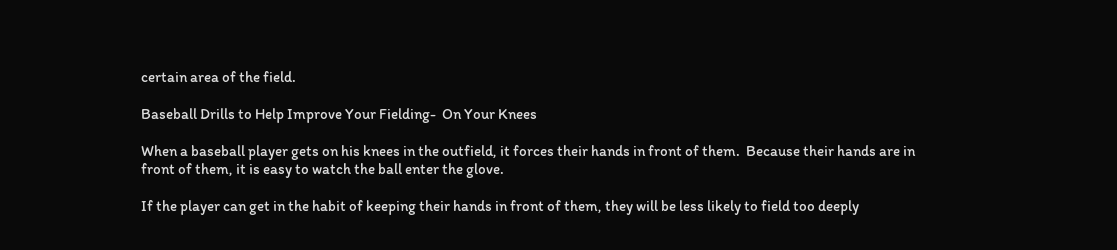certain area of the field.

Baseball Drills to Help Improve Your Fielding-  On Your Knees

When a baseball player gets on his knees in the outfield, it forces their hands in front of them.  Because their hands are in front of them, it is easy to watch the ball enter the glove.

If the player can get in the habit of keeping their hands in front of them, they will be less likely to field too deeply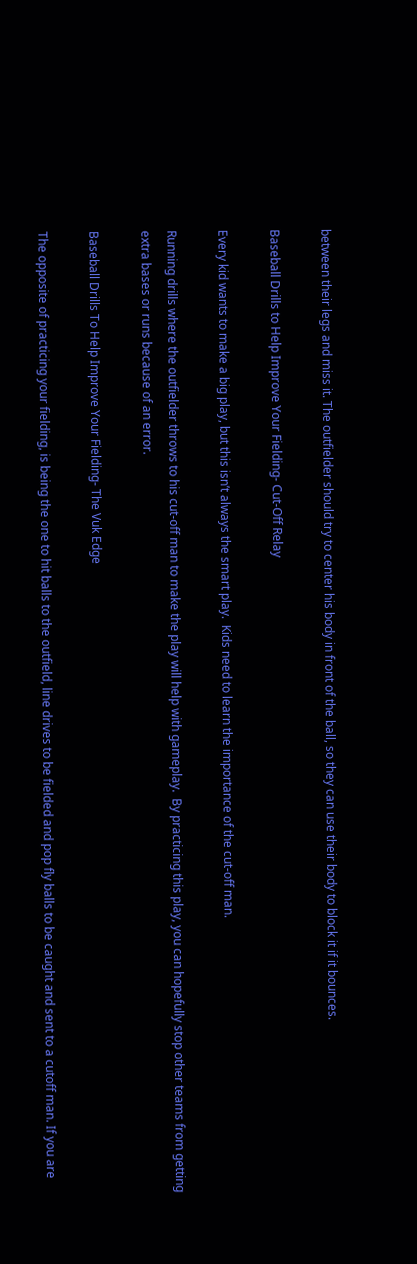between their legs and miss it. The outfielder should try to center his body in front of the ball, so they can use their body to block it if it bounces.

Baseball Drills to Help Improve Your Fielding- Cut-Off Relay

Every kid wants to make a big play, but this isn’t always the smart play.  Kids need to learn the importance of the cut-off man.

Running drills where the outfielder throws to his cut-off man to make the play will help with gameplay.  By practicing this play, you can hopefully stop other teams from getting extra bases or runs because of an error.

Baseball Drills To Help Improve Your Fielding- The Vuk Edge

The opposite of practicing your fielding, is being the one to hit balls to the outfield, line drives to be fielded and pop fly balls to be caught and sent to a cutoff man. If you are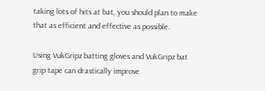taking lots of hits at bat, you should plan to make that as efficient and effective as possible.

Using VukGripz batting gloves and VukGripz bat grip tape can drastically improve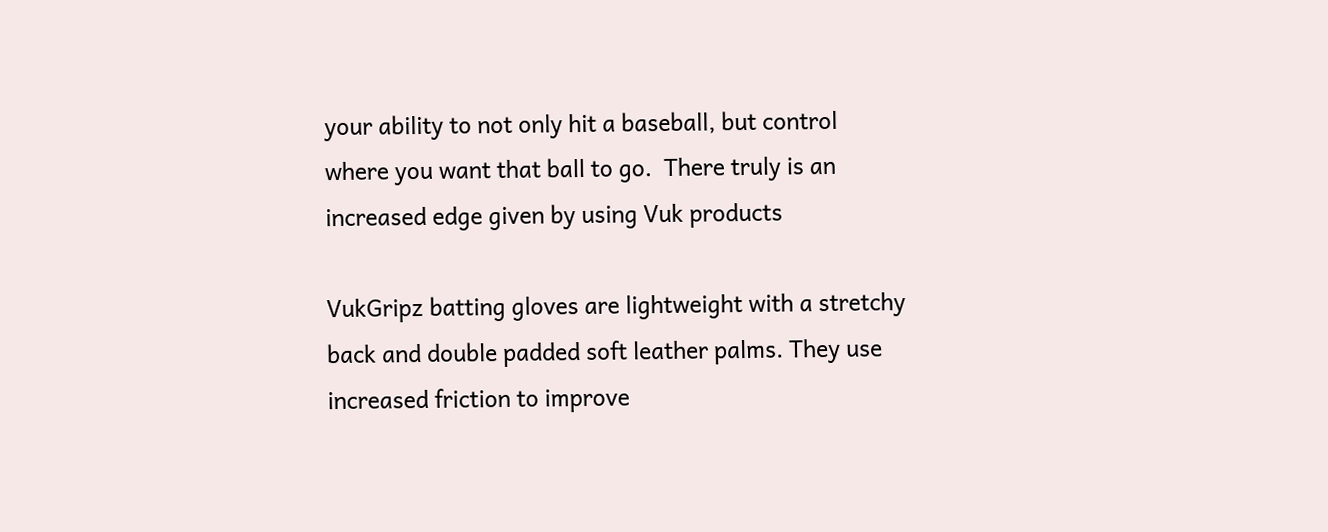your ability to not only hit a baseball, but control where you want that ball to go.  There truly is an increased edge given by using Vuk products

VukGripz batting gloves are lightweight with a stretchy back and double padded soft leather palms. They use increased friction to improve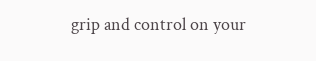grip and control on your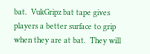bat.  VukGripz bat tape gives players a better surface to grip when they are at bat.  They will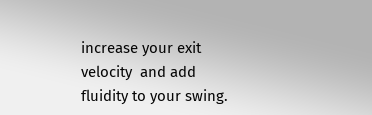increase your exit velocity  and add fluidity to your swing.